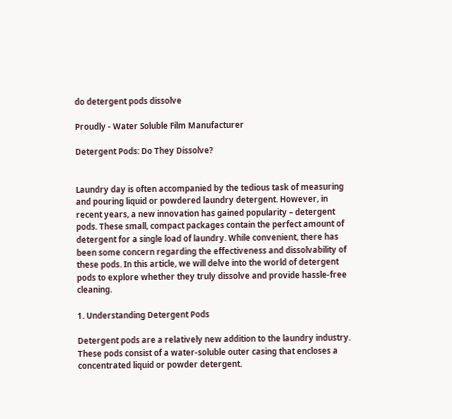do detergent pods dissolve

Proudly - Water Soluble Film Manufacturer

Detergent Pods: Do They Dissolve?


Laundry day is often accompanied by the tedious task of measuring and pouring liquid or powdered laundry detergent. However, in recent years, a new innovation has gained popularity – detergent pods. These small, compact packages contain the perfect amount of detergent for a single load of laundry. While convenient, there has been some concern regarding the effectiveness and dissolvability of these pods. In this article, we will delve into the world of detergent pods to explore whether they truly dissolve and provide hassle-free cleaning.

1. Understanding Detergent Pods

Detergent pods are a relatively new addition to the laundry industry. These pods consist of a water-soluble outer casing that encloses a concentrated liquid or powder detergent.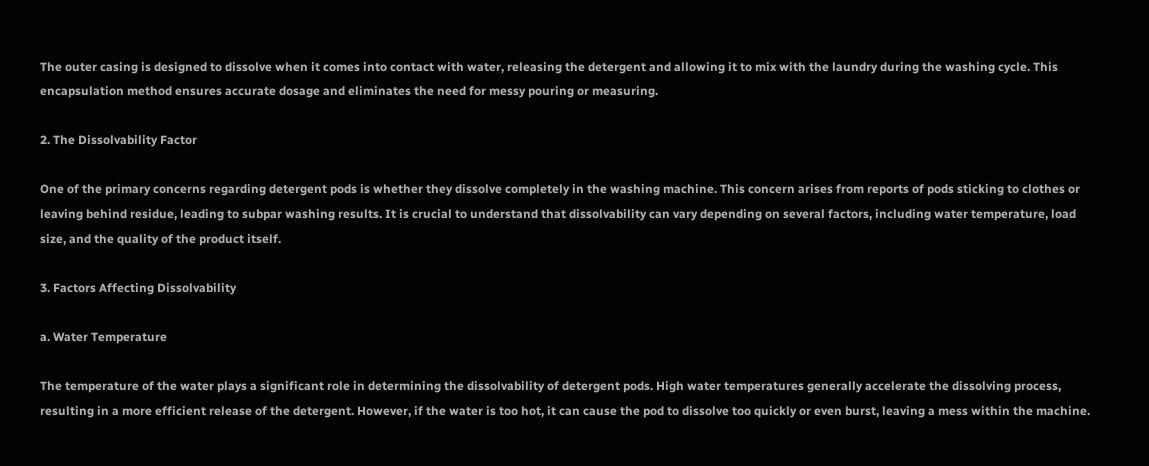The outer casing is designed to dissolve when it comes into contact with water, releasing the detergent and allowing it to mix with the laundry during the washing cycle. This encapsulation method ensures accurate dosage and eliminates the need for messy pouring or measuring.

2. The Dissolvability Factor

One of the primary concerns regarding detergent pods is whether they dissolve completely in the washing machine. This concern arises from reports of pods sticking to clothes or leaving behind residue, leading to subpar washing results. It is crucial to understand that dissolvability can vary depending on several factors, including water temperature, load size, and the quality of the product itself.

3. Factors Affecting Dissolvability

a. Water Temperature

The temperature of the water plays a significant role in determining the dissolvability of detergent pods. High water temperatures generally accelerate the dissolving process, resulting in a more efficient release of the detergent. However, if the water is too hot, it can cause the pod to dissolve too quickly or even burst, leaving a mess within the machine.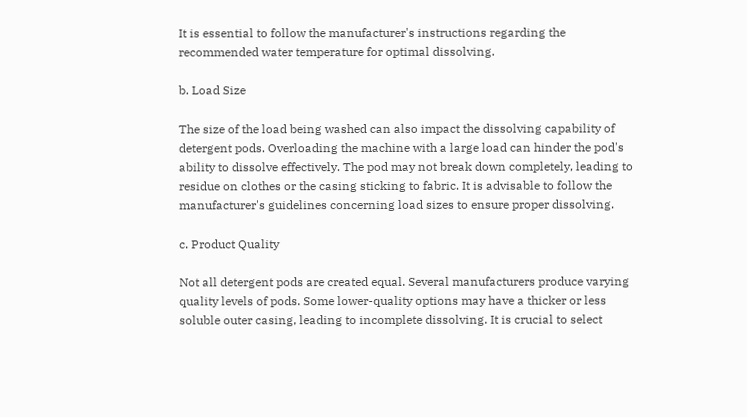It is essential to follow the manufacturer's instructions regarding the recommended water temperature for optimal dissolving.

b. Load Size

The size of the load being washed can also impact the dissolving capability of detergent pods. Overloading the machine with a large load can hinder the pod's ability to dissolve effectively. The pod may not break down completely, leading to residue on clothes or the casing sticking to fabric. It is advisable to follow the manufacturer's guidelines concerning load sizes to ensure proper dissolving.

c. Product Quality

Not all detergent pods are created equal. Several manufacturers produce varying quality levels of pods. Some lower-quality options may have a thicker or less soluble outer casing, leading to incomplete dissolving. It is crucial to select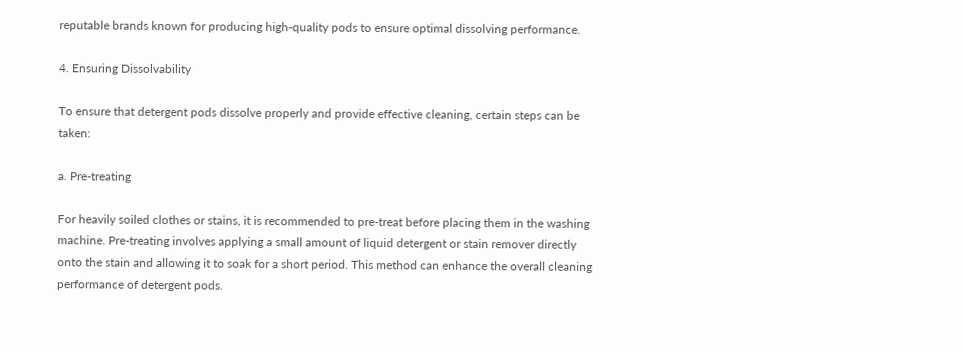reputable brands known for producing high-quality pods to ensure optimal dissolving performance.

4. Ensuring Dissolvability

To ensure that detergent pods dissolve properly and provide effective cleaning, certain steps can be taken:

a. Pre-treating

For heavily soiled clothes or stains, it is recommended to pre-treat before placing them in the washing machine. Pre-treating involves applying a small amount of liquid detergent or stain remover directly onto the stain and allowing it to soak for a short period. This method can enhance the overall cleaning performance of detergent pods.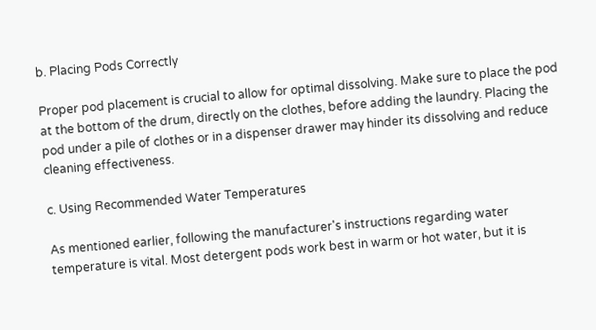b. Placing Pods Correctly

Proper pod placement is crucial to allow for optimal dissolving. Make sure to place the pod at the bottom of the drum, directly on the clothes, before adding the laundry. Placing the pod under a pile of clothes or in a dispenser drawer may hinder its dissolving and reduce cleaning effectiveness.

c. Using Recommended Water Temperatures

As mentioned earlier, following the manufacturer's instructions regarding water temperature is vital. Most detergent pods work best in warm or hot water, but it is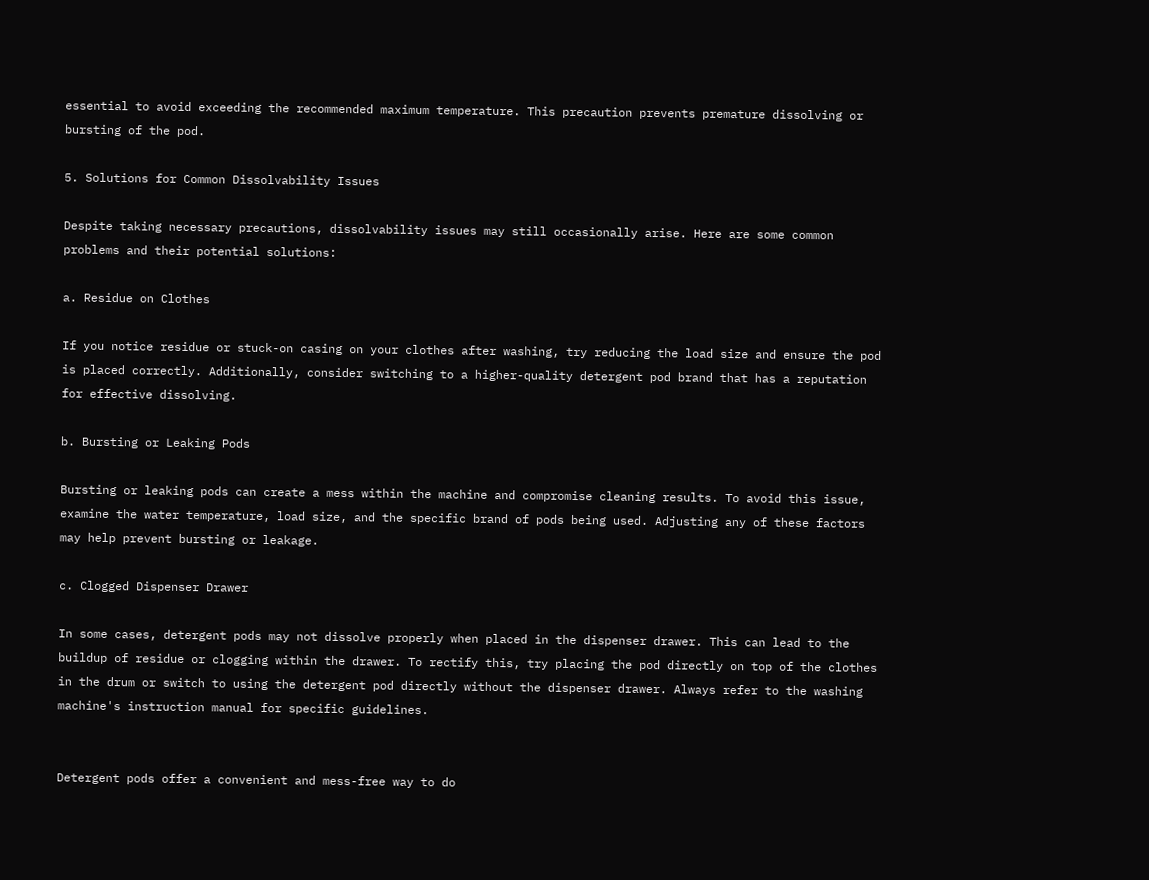essential to avoid exceeding the recommended maximum temperature. This precaution prevents premature dissolving or bursting of the pod.

5. Solutions for Common Dissolvability Issues

Despite taking necessary precautions, dissolvability issues may still occasionally arise. Here are some common problems and their potential solutions:

a. Residue on Clothes

If you notice residue or stuck-on casing on your clothes after washing, try reducing the load size and ensure the pod is placed correctly. Additionally, consider switching to a higher-quality detergent pod brand that has a reputation for effective dissolving.

b. Bursting or Leaking Pods

Bursting or leaking pods can create a mess within the machine and compromise cleaning results. To avoid this issue, examine the water temperature, load size, and the specific brand of pods being used. Adjusting any of these factors may help prevent bursting or leakage.

c. Clogged Dispenser Drawer

In some cases, detergent pods may not dissolve properly when placed in the dispenser drawer. This can lead to the buildup of residue or clogging within the drawer. To rectify this, try placing the pod directly on top of the clothes in the drum or switch to using the detergent pod directly without the dispenser drawer. Always refer to the washing machine's instruction manual for specific guidelines.


Detergent pods offer a convenient and mess-free way to do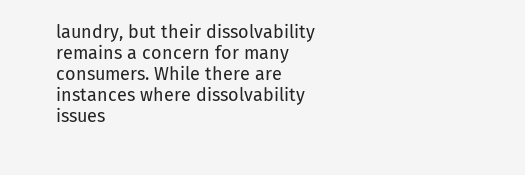laundry, but their dissolvability remains a concern for many consumers. While there are instances where dissolvability issues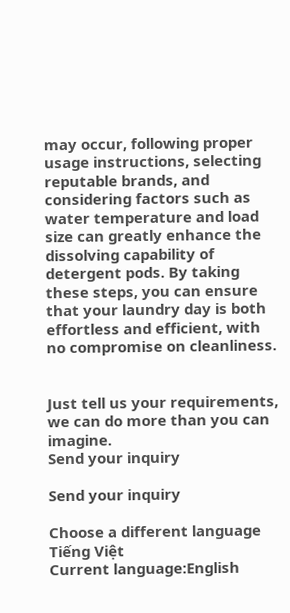may occur, following proper usage instructions, selecting reputable brands, and considering factors such as water temperature and load size can greatly enhance the dissolving capability of detergent pods. By taking these steps, you can ensure that your laundry day is both effortless and efficient, with no compromise on cleanliness.


Just tell us your requirements, we can do more than you can imagine.
Send your inquiry

Send your inquiry

Choose a different language
Tiếng Việt
Current language:English